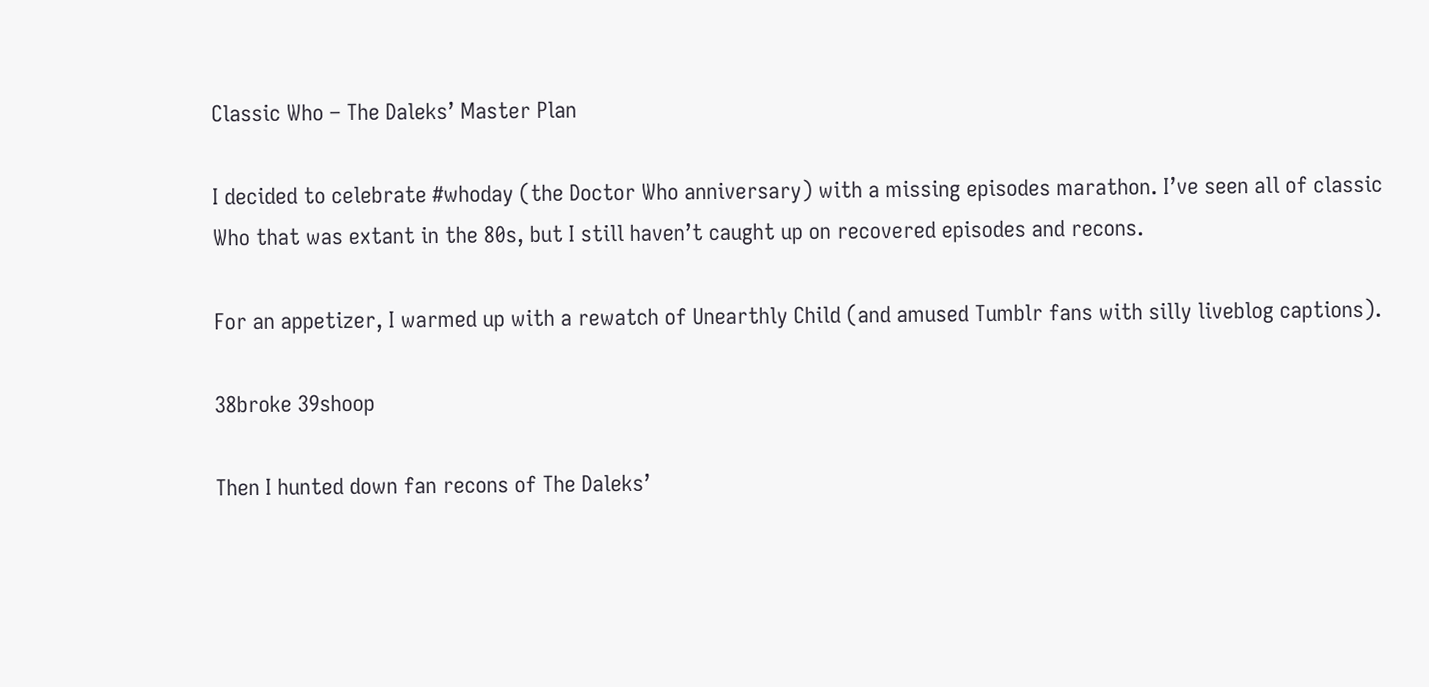Classic Who – The Daleks’ Master Plan

I decided to celebrate #whoday (the Doctor Who anniversary) with a missing episodes marathon. I’ve seen all of classic Who that was extant in the 80s, but I still haven’t caught up on recovered episodes and recons.

For an appetizer, I warmed up with a rewatch of Unearthly Child (and amused Tumblr fans with silly liveblog captions).

38broke 39shoop

Then I hunted down fan recons of The Daleks’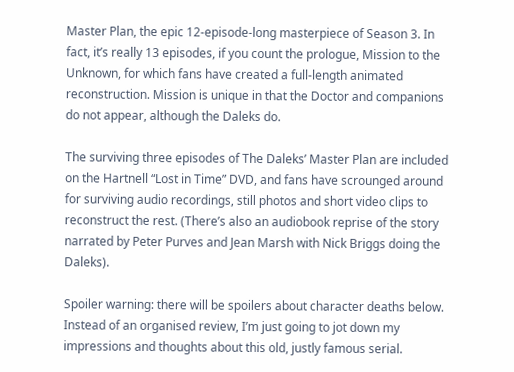Master Plan, the epic 12-episode-long masterpiece of Season 3. In fact, it’s really 13 episodes, if you count the prologue, Mission to the Unknown, for which fans have created a full-length animated reconstruction. Mission is unique in that the Doctor and companions do not appear, although the Daleks do.

The surviving three episodes of The Daleks’ Master Plan are included on the Hartnell “Lost in Time” DVD, and fans have scrounged around for surviving audio recordings, still photos and short video clips to reconstruct the rest. (There’s also an audiobook reprise of the story narrated by Peter Purves and Jean Marsh with Nick Briggs doing the Daleks).

Spoiler warning: there will be spoilers about character deaths below. Instead of an organised review, I’m just going to jot down my impressions and thoughts about this old, justly famous serial.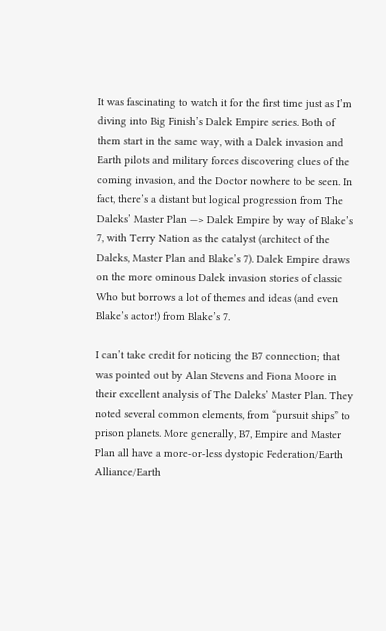It was fascinating to watch it for the first time just as I’m diving into Big Finish’s Dalek Empire series. Both of them start in the same way, with a Dalek invasion and Earth pilots and military forces discovering clues of the coming invasion, and the Doctor nowhere to be seen. In fact, there’s a distant but logical progression from The Daleks’ Master Plan —> Dalek Empire by way of Blake’s 7, with Terry Nation as the catalyst (architect of the Daleks, Master Plan and Blake’s 7). Dalek Empire draws on the more ominous Dalek invasion stories of classic Who but borrows a lot of themes and ideas (and even Blake’s actor!) from Blake’s 7.

I can’t take credit for noticing the B7 connection; that was pointed out by Alan Stevens and Fiona Moore in their excellent analysis of The Daleks’ Master Plan. They noted several common elements, from “pursuit ships” to prison planets. More generally, B7, Empire and Master Plan all have a more-or-less dystopic Federation/Earth Alliance/Earth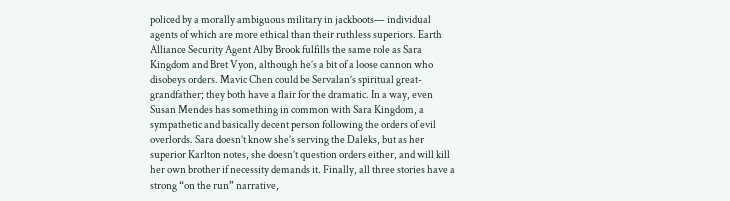policed by a morally ambiguous military in jackboots— individual agents of which are more ethical than their ruthless superiors. Earth Alliance Security Agent Alby Brook fulfills the same role as Sara Kingdom and Bret Vyon, although he’s a bit of a loose cannon who disobeys orders. Mavic Chen could be Servalan’s spiritual great-grandfather; they both have a flair for the dramatic. In a way, even Susan Mendes has something in common with Sara Kingdom, a sympathetic and basically decent person following the orders of evil overlords. Sara doesn’t know she’s serving the Daleks, but as her superior Karlton notes, she doesn’t question orders either, and will kill her own brother if necessity demands it. Finally, all three stories have a strong “on the run” narrative,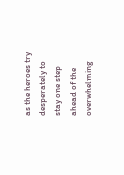as the heroes try desperately to stay one step ahead of the overwhelming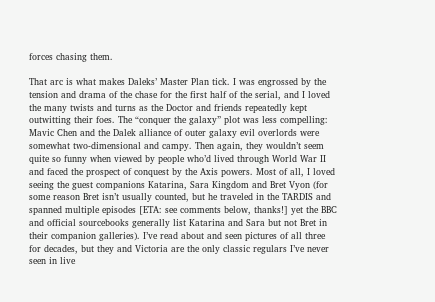forces chasing them.

That arc is what makes Daleks’ Master Plan tick. I was engrossed by the tension and drama of the chase for the first half of the serial, and I loved the many twists and turns as the Doctor and friends repeatedly kept outwitting their foes. The “conquer the galaxy” plot was less compelling: Mavic Chen and the Dalek alliance of outer galaxy evil overlords were somewhat two-dimensional and campy. Then again, they wouldn’t seem quite so funny when viewed by people who’d lived through World War II and faced the prospect of conquest by the Axis powers. Most of all, I loved seeing the guest companions Katarina, Sara Kingdom and Bret Vyon (for some reason Bret isn’t usually counted, but he traveled in the TARDIS and spanned multiple episodes [ETA: see comments below, thanks!] yet the BBC and official sourcebooks generally list Katarina and Sara but not Bret in their companion galleries). I’ve read about and seen pictures of all three for decades, but they and Victoria are the only classic regulars I’ve never seen in live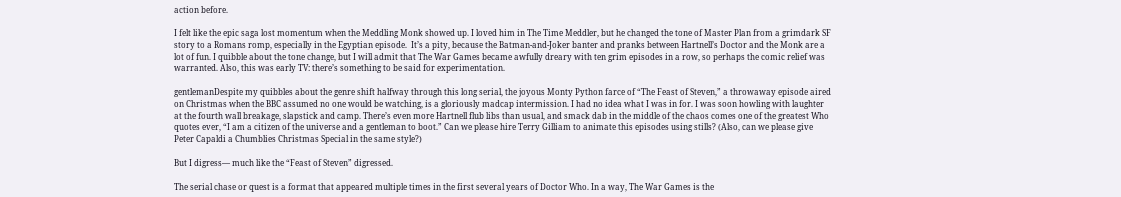action before.

I felt like the epic saga lost momentum when the Meddling Monk showed up. I loved him in The Time Meddler, but he changed the tone of Master Plan from a grimdark SF story to a Romans romp, especially in the Egyptian episode.  It’s a pity, because the Batman-and-Joker banter and pranks between Hartnell’s Doctor and the Monk are a lot of fun. I quibble about the tone change, but I will admit that The War Games became awfully dreary with ten grim episodes in a row, so perhaps the comic relief was warranted. Also, this was early TV: there’s something to be said for experimentation.

gentlemanDespite my quibbles about the genre shift halfway through this long serial, the joyous Monty Python farce of “The Feast of Steven,” a throwaway episode aired on Christmas when the BBC assumed no one would be watching, is a gloriously madcap intermission. I had no idea what I was in for. I was soon howling with laughter at the fourth wall breakage, slapstick and camp. There’s even more Hartnell flub libs than usual, and smack dab in the middle of the chaos comes one of the greatest Who quotes ever, “I am a citizen of the universe and a gentleman to boot.” Can we please hire Terry Gilliam to animate this episodes using stills? (Also, can we please give Peter Capaldi a Chumblies Christmas Special in the same style?)

But I digress— much like the “Feast of Steven” digressed.

The serial chase or quest is a format that appeared multiple times in the first several years of Doctor Who. In a way, The War Games is the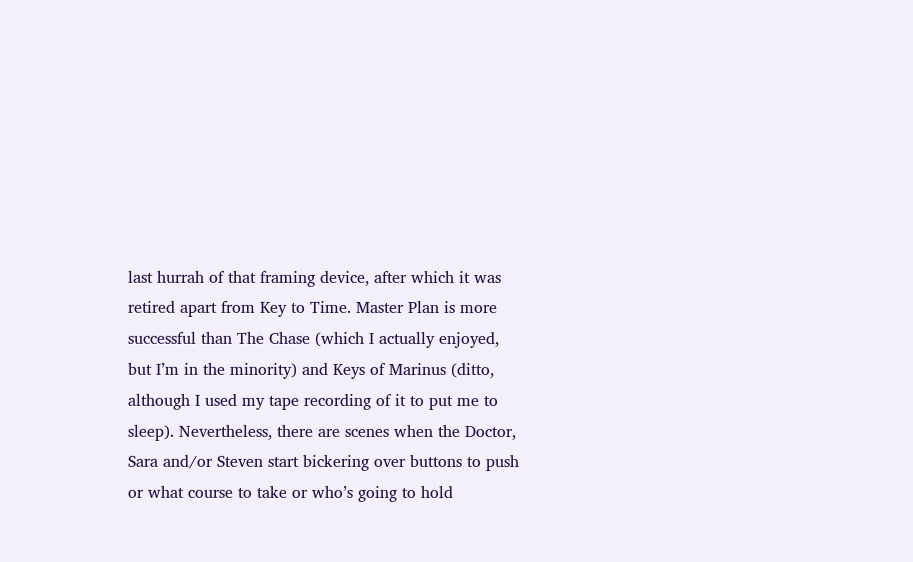last hurrah of that framing device, after which it was retired apart from Key to Time. Master Plan is more successful than The Chase (which I actually enjoyed, but I’m in the minority) and Keys of Marinus (ditto, although I used my tape recording of it to put me to sleep). Nevertheless, there are scenes when the Doctor, Sara and/or Steven start bickering over buttons to push or what course to take or who’s going to hold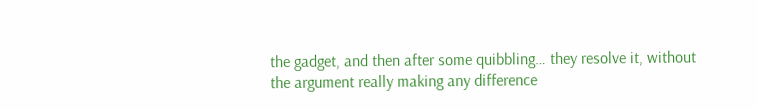the gadget, and then after some quibbling… they resolve it, without the argument really making any difference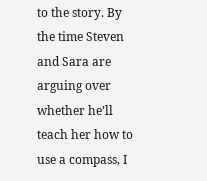to the story. By the time Steven and Sara are arguing over whether he’ll teach her how to use a compass, I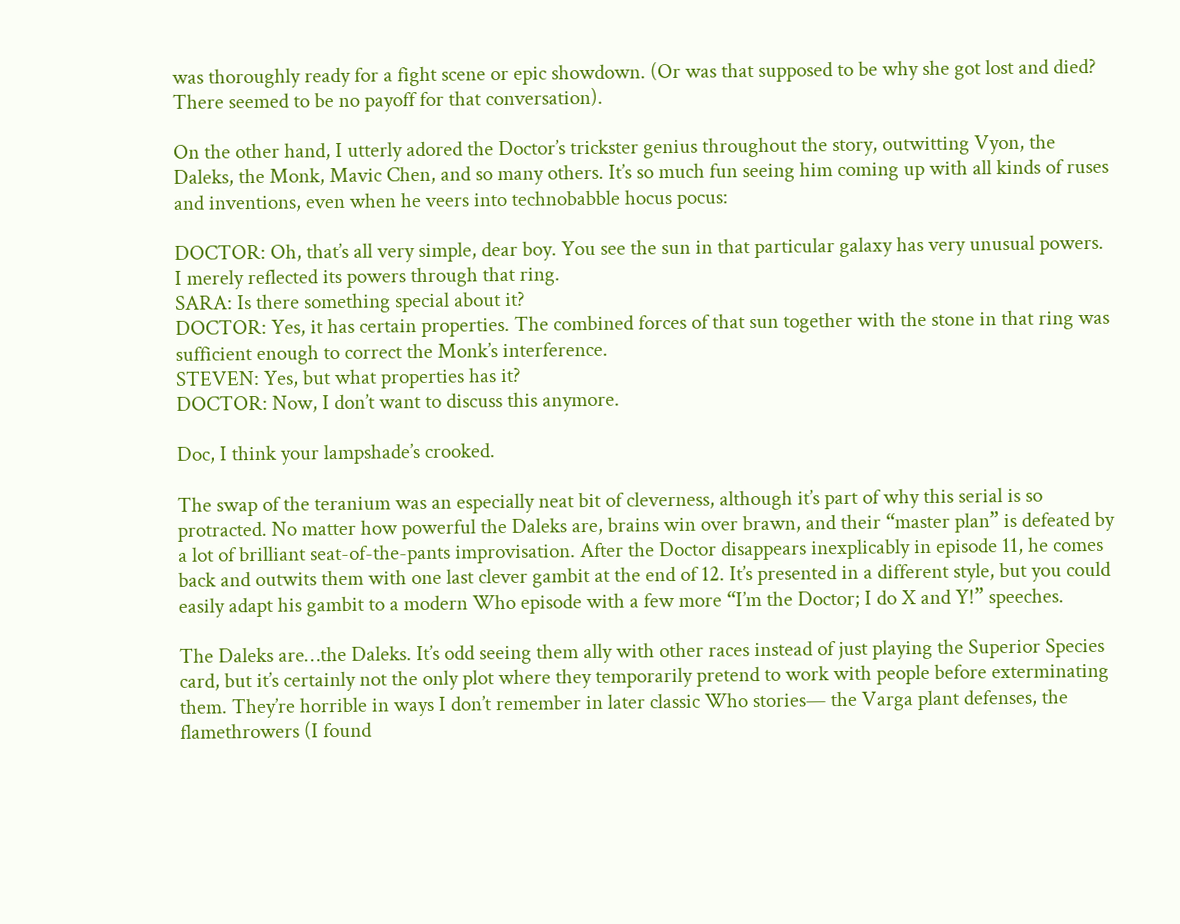was thoroughly ready for a fight scene or epic showdown. (Or was that supposed to be why she got lost and died? There seemed to be no payoff for that conversation).

On the other hand, I utterly adored the Doctor’s trickster genius throughout the story, outwitting Vyon, the Daleks, the Monk, Mavic Chen, and so many others. It’s so much fun seeing him coming up with all kinds of ruses and inventions, even when he veers into technobabble hocus pocus:

DOCTOR: Oh, that’s all very simple, dear boy. You see the sun in that particular galaxy has very unusual powers. I merely reflected its powers through that ring.
SARA: Is there something special about it?
DOCTOR: Yes, it has certain properties. The combined forces of that sun together with the stone in that ring was sufficient enough to correct the Monk’s interference.
STEVEN: Yes, but what properties has it?
DOCTOR: Now, I don’t want to discuss this anymore.

Doc, I think your lampshade’s crooked.

The swap of the teranium was an especially neat bit of cleverness, although it’s part of why this serial is so protracted. No matter how powerful the Daleks are, brains win over brawn, and their “master plan” is defeated by a lot of brilliant seat-of-the-pants improvisation. After the Doctor disappears inexplicably in episode 11, he comes back and outwits them with one last clever gambit at the end of 12. It’s presented in a different style, but you could easily adapt his gambit to a modern Who episode with a few more “I’m the Doctor; I do X and Y!” speeches.

The Daleks are…the Daleks. It’s odd seeing them ally with other races instead of just playing the Superior Species card, but it’s certainly not the only plot where they temporarily pretend to work with people before exterminating them. They’re horrible in ways I don’t remember in later classic Who stories— the Varga plant defenses, the flamethrowers (I found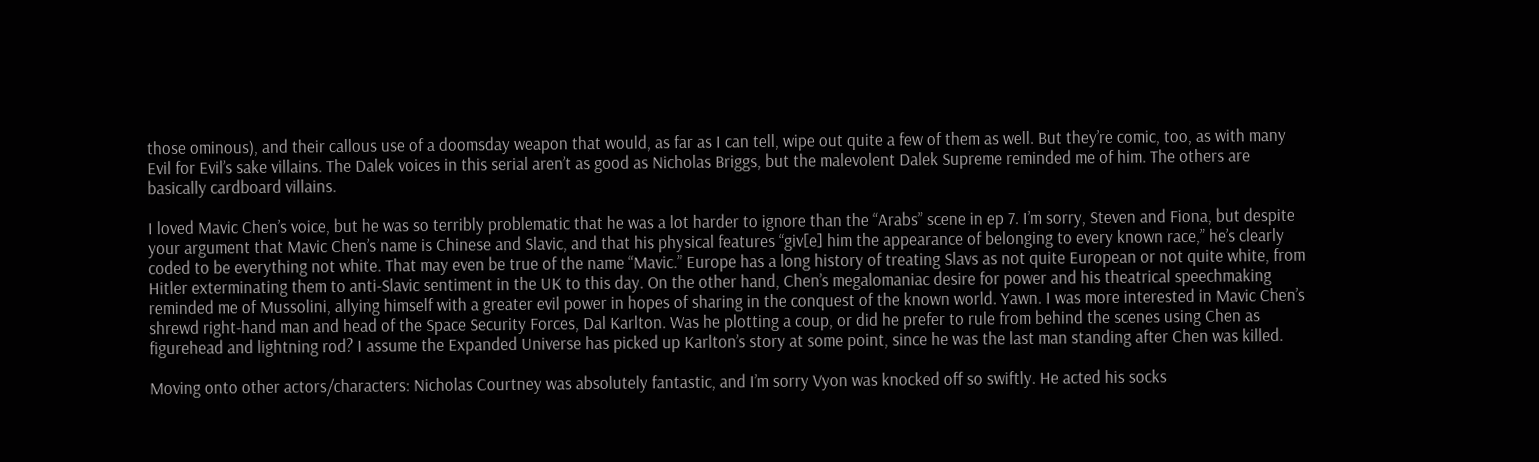those ominous), and their callous use of a doomsday weapon that would, as far as I can tell, wipe out quite a few of them as well. But they’re comic, too, as with many Evil for Evil’s sake villains. The Dalek voices in this serial aren’t as good as Nicholas Briggs, but the malevolent Dalek Supreme reminded me of him. The others are basically cardboard villains.

I loved Mavic Chen’s voice, but he was so terribly problematic that he was a lot harder to ignore than the “Arabs” scene in ep 7. I’m sorry, Steven and Fiona, but despite your argument that Mavic Chen’s name is Chinese and Slavic, and that his physical features “giv[e] him the appearance of belonging to every known race,” he’s clearly coded to be everything not white. That may even be true of the name “Mavic.” Europe has a long history of treating Slavs as not quite European or not quite white, from Hitler exterminating them to anti-Slavic sentiment in the UK to this day. On the other hand, Chen’s megalomaniac desire for power and his theatrical speechmaking reminded me of Mussolini, allying himself with a greater evil power in hopes of sharing in the conquest of the known world. Yawn. I was more interested in Mavic Chen’s shrewd right-hand man and head of the Space Security Forces, Dal Karlton. Was he plotting a coup, or did he prefer to rule from behind the scenes using Chen as figurehead and lightning rod? I assume the Expanded Universe has picked up Karlton’s story at some point, since he was the last man standing after Chen was killed.

Moving onto other actors/characters: Nicholas Courtney was absolutely fantastic, and I’m sorry Vyon was knocked off so swiftly. He acted his socks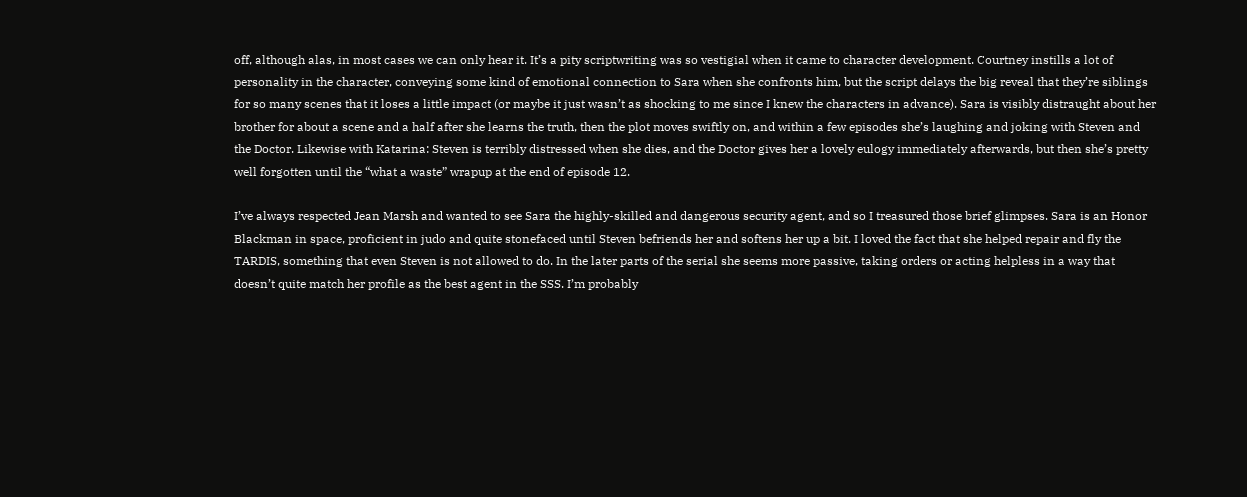off, although alas, in most cases we can only hear it. It’s a pity scriptwriting was so vestigial when it came to character development. Courtney instills a lot of personality in the character, conveying some kind of emotional connection to Sara when she confronts him, but the script delays the big reveal that they’re siblings for so many scenes that it loses a little impact (or maybe it just wasn’t as shocking to me since I knew the characters in advance). Sara is visibly distraught about her brother for about a scene and a half after she learns the truth, then the plot moves swiftly on, and within a few episodes she’s laughing and joking with Steven and the Doctor. Likewise with Katarina: Steven is terribly distressed when she dies, and the Doctor gives her a lovely eulogy immediately afterwards, but then she’s pretty well forgotten until the “what a waste” wrapup at the end of episode 12.

I’ve always respected Jean Marsh and wanted to see Sara the highly-skilled and dangerous security agent, and so I treasured those brief glimpses. Sara is an Honor Blackman in space, proficient in judo and quite stonefaced until Steven befriends her and softens her up a bit. I loved the fact that she helped repair and fly the TARDIS, something that even Steven is not allowed to do. In the later parts of the serial she seems more passive, taking orders or acting helpless in a way that doesn’t quite match her profile as the best agent in the SSS. I’m probably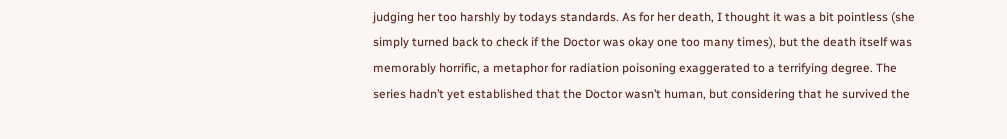judging her too harshly by todays standards. As for her death, I thought it was a bit pointless (she simply turned back to check if the Doctor was okay one too many times), but the death itself was memorably horrific, a metaphor for radiation poisoning exaggerated to a terrifying degree. The series hadn’t yet established that the Doctor wasn’t human, but considering that he survived the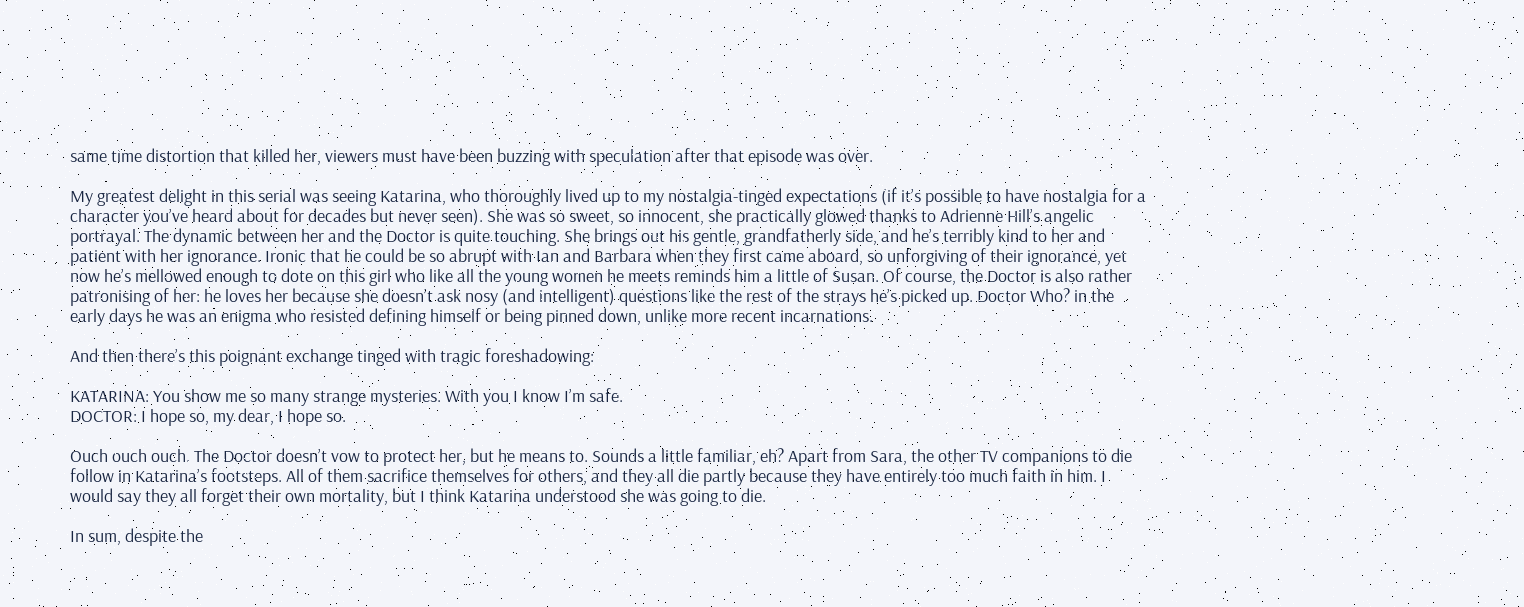same time distortion that killed her, viewers must have been buzzing with speculation after that episode was over.

My greatest delight in this serial was seeing Katarina, who thoroughly lived up to my nostalgia-tinged expectations (if it’s possible to have nostalgia for a character you’ve heard about for decades but never seen). She was so sweet, so innocent, she practically glowed thanks to Adrienne Hill’s angelic portrayal. The dynamic between her and the Doctor is quite touching. She brings out his gentle, grandfatherly side, and he’s terribly kind to her and patient with her ignorance. Ironic that he could be so abrupt with Ian and Barbara when they first came aboard, so unforgiving of their ignorance, yet now he’s mellowed enough to dote on this girl who like all the young women he meets reminds him a little of Susan. Of course, the Doctor is also rather patronising of her: he loves her because she doesn’t ask nosy (and intelligent) questions like the rest of the strays he’s picked up. Doctor Who? in the early days he was an enigma who resisted defining himself or being pinned down, unlike more recent incarnations.

And then there’s this poignant exchange tinged with tragic foreshadowing:

KATARINA: You show me so many strange mysteries. With you I know I’m safe.
DOCTOR: I hope so, my dear, I hope so.

Ouch ouch ouch. The Doctor doesn’t vow to protect her, but he means to. Sounds a little familiar, eh? Apart from Sara, the other TV companions to die follow in Katarina’s footsteps. All of them sacrifice themselves for others, and they all die partly because they have entirely too much faith in him. I would say they all forget their own mortality, but I think Katarina understood she was going to die.

In sum, despite the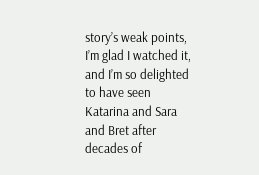story’s weak points, I’m glad I watched it, and I’m so delighted to have seen Katarina and Sara and Bret after decades of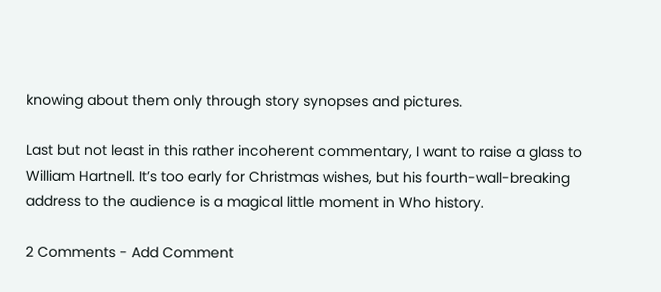knowing about them only through story synopses and pictures.

Last but not least in this rather incoherent commentary, I want to raise a glass to William Hartnell. It’s too early for Christmas wishes, but his fourth-wall-breaking address to the audience is a magical little moment in Who history.

2 Comments - Add Comment